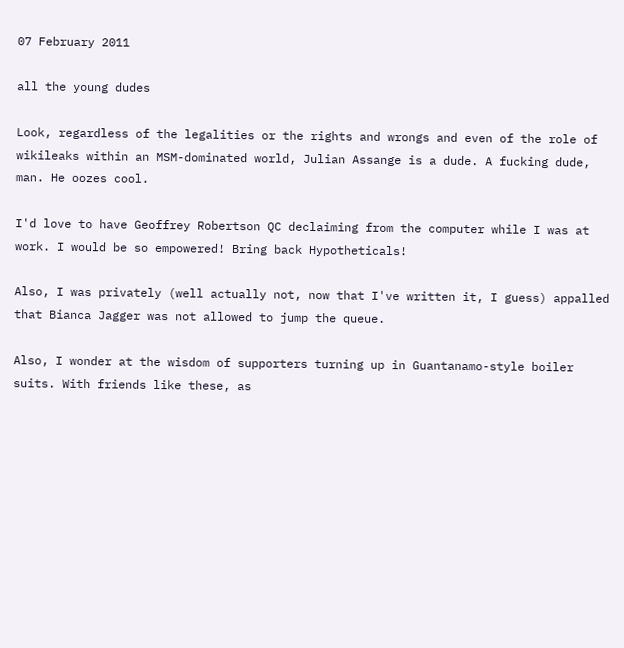07 February 2011

all the young dudes

Look, regardless of the legalities or the rights and wrongs and even of the role of wikileaks within an MSM-dominated world, Julian Assange is a dude. A fucking dude, man. He oozes cool.

I'd love to have Geoffrey Robertson QC declaiming from the computer while I was at work. I would be so empowered! Bring back Hypotheticals!

Also, I was privately (well actually not, now that I've written it, I guess) appalled that Bianca Jagger was not allowed to jump the queue.

Also, I wonder at the wisdom of supporters turning up in Guantanamo-style boiler suits. With friends like these, as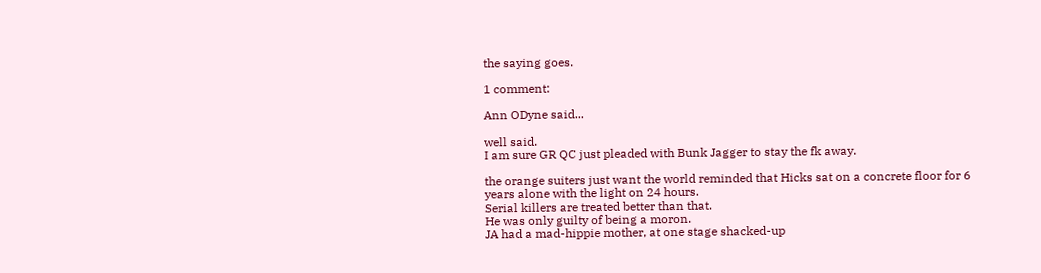the saying goes.

1 comment:

Ann ODyne said...

well said.
I am sure GR QC just pleaded with Bunk Jagger to stay the fk away.

the orange suiters just want the world reminded that Hicks sat on a concrete floor for 6 years alone with the light on 24 hours.
Serial killers are treated better than that.
He was only guilty of being a moron.
JA had a mad-hippie mother, at one stage shacked-up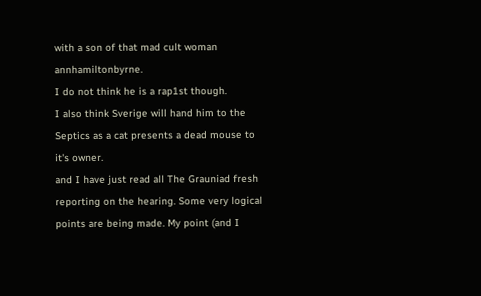with a son of that mad cult woman annhamiltonbyrne.
I do not think he is a rap1st though.
I also think Sverige will hand him to the Septics as a cat presents a dead mouse to it's owner.
and I have just read all The Grauniad fresh reporting on the hearing. Some very logical points are being made. My point (and I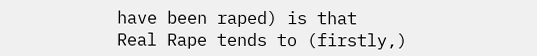have been raped) is that
Real Rape tends to (firstly,)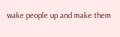wake people up and make them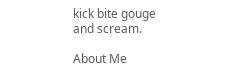kick bite gouge and scream.

About Me